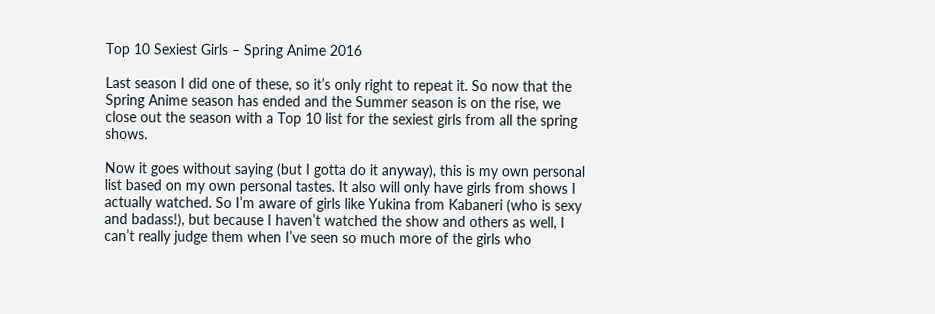Top 10 Sexiest Girls – Spring Anime 2016

Last season I did one of these, so it’s only right to repeat it. So now that the Spring Anime season has ended and the Summer season is on the rise, we close out the season with a Top 10 list for the sexiest girls from all the spring shows.

Now it goes without saying (but I gotta do it anyway), this is my own personal list based on my own personal tastes. It also will only have girls from shows I actually watched. So I’m aware of girls like Yukina from Kabaneri (who is sexy and badass!), but because I haven’t watched the show and others as well, I can’t really judge them when I’ve seen so much more of the girls who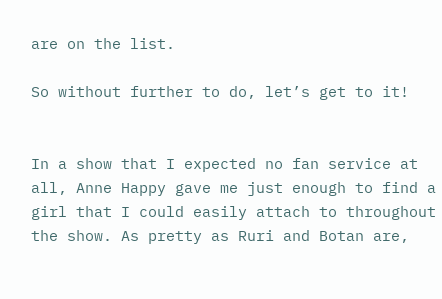are on the list.

So without further to do, let’s get to it!


In a show that I expected no fan service at all, Anne Happy gave me just enough to find a girl that I could easily attach to throughout the show. As pretty as Ruri and Botan are,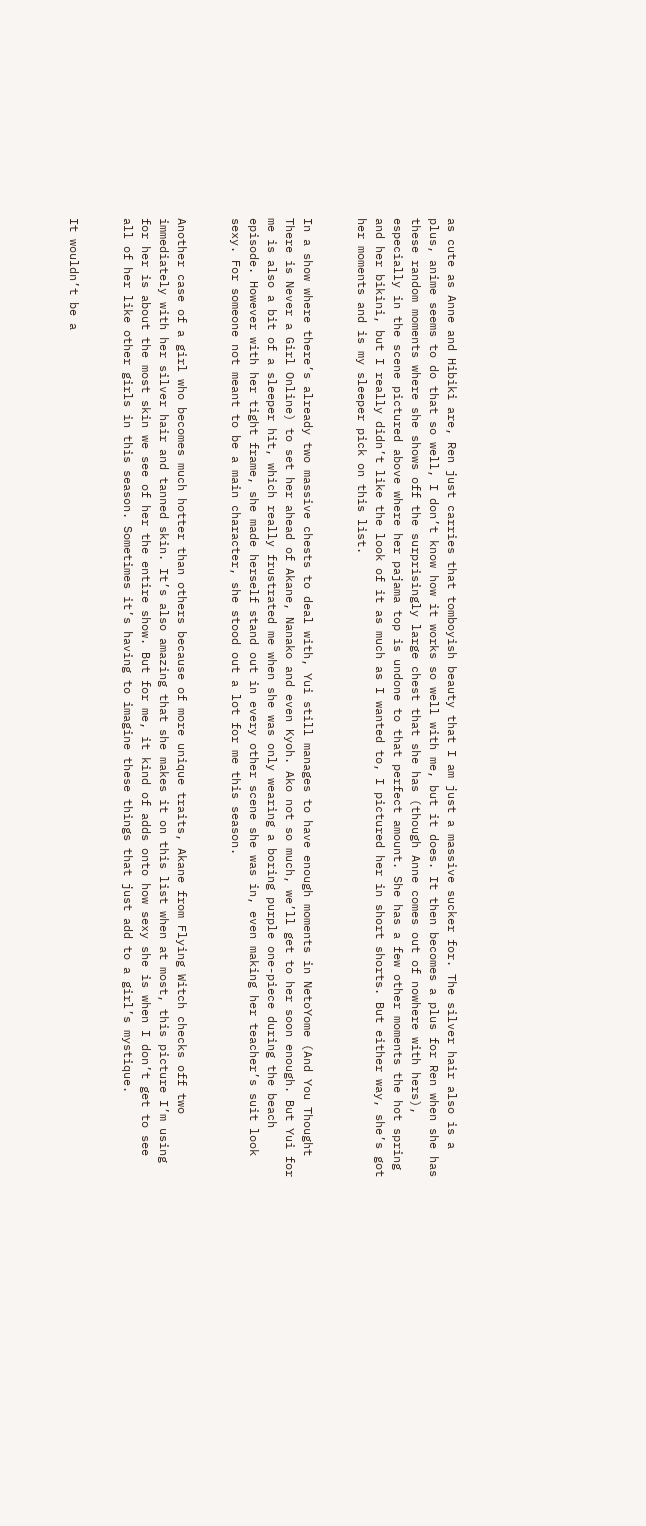as cute as Anne and Hibiki are, Ren just carries that tomboyish beauty that I am just a massive sucker for. The silver hair also is a plus, anime seems to do that so well, I don’t know how it works so well with me, but it does. It then becomes a plus for Ren when she has these random moments where she shows off the surprisingly large chest that she has (though Anne comes out of nowhere with hers), especially in the scene pictured above where her pajama top is undone to that perfect amount. She has a few other moments the hot spring and her bikini, but I really didn’t like the look of it as much as I wanted to, I pictured her in short shorts. But either way, she’s got her moments and is my sleeper pick on this list.


In a show where there’s already two massive chests to deal with, Yui still manages to have enough moments in NetoYome (And You Thought There is Never a Girl Online) to set her ahead of Akane, Nanako and even Kyoh. Ako not so much, we’ll get to her soon enough. But Yui for me is also a bit of a sleeper hit, which really frustrated me when she was only wearing a boring purple one-piece during the beach episode. However with her tight frame, she made herself stand out in every other scene she was in, even making her teacher’s suit look sexy. For someone not meant to be a main character, she stood out a lot for me this season.


Another case of a girl who becomes much hotter than others because of more unique traits, Akane from Flying Witch checks off two immediately with her silver hair and tanned skin. It’s also amazing that she makes it on this list when at most, this picture I’m using for her is about the most skin we see of her the entire show. But for me, it kind of adds onto how sexy she is when I don’t get to see all of her like other girls in this season. Sometimes it’s having to imagine these things that just add to a girl’s mystique.


It wouldn’t be a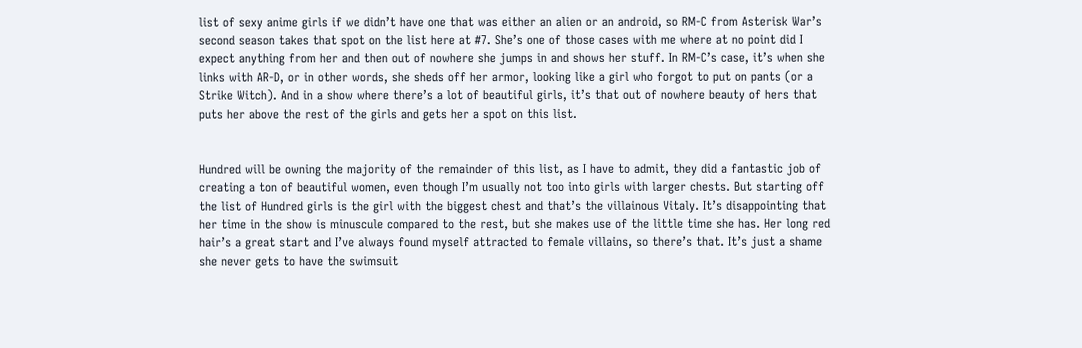list of sexy anime girls if we didn’t have one that was either an alien or an android, so RM-C from Asterisk War’s second season takes that spot on the list here at #7. She’s one of those cases with me where at no point did I expect anything from her and then out of nowhere she jumps in and shows her stuff. In RM-C’s case, it’s when she links with AR-D, or in other words, she sheds off her armor, looking like a girl who forgot to put on pants (or a Strike Witch). And in a show where there’s a lot of beautiful girls, it’s that out of nowhere beauty of hers that puts her above the rest of the girls and gets her a spot on this list.


Hundred will be owning the majority of the remainder of this list, as I have to admit, they did a fantastic job of creating a ton of beautiful women, even though I’m usually not too into girls with larger chests. But starting off the list of Hundred girls is the girl with the biggest chest and that’s the villainous Vitaly. It’s disappointing that her time in the show is minuscule compared to the rest, but she makes use of the little time she has. Her long red hair’s a great start and I’ve always found myself attracted to female villains, so there’s that. It’s just a shame she never gets to have the swimsuit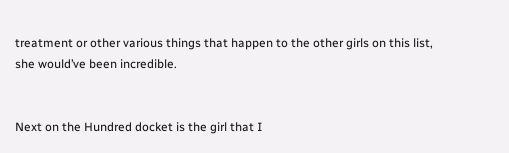treatment or other various things that happen to the other girls on this list, she would’ve been incredible.


Next on the Hundred docket is the girl that I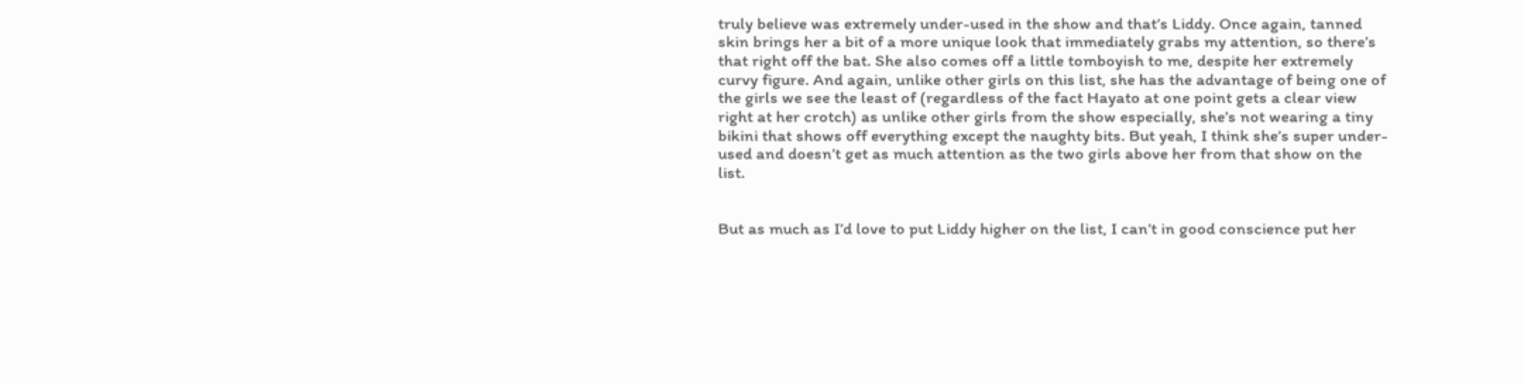truly believe was extremely under-used in the show and that’s Liddy. Once again, tanned skin brings her a bit of a more unique look that immediately grabs my attention, so there’s that right off the bat. She also comes off a little tomboyish to me, despite her extremely curvy figure. And again, unlike other girls on this list, she has the advantage of being one of the girls we see the least of (regardless of the fact Hayato at one point gets a clear view right at her crotch) as unlike other girls from the show especially, she’s not wearing a tiny bikini that shows off everything except the naughty bits. But yeah, I think she’s super under-used and doesn’t get as much attention as the two girls above her from that show on the list.


But as much as I’d love to put Liddy higher on the list, I can’t in good conscience put her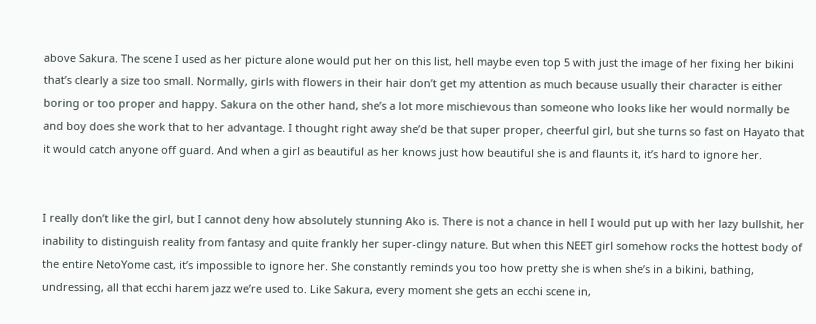above Sakura. The scene I used as her picture alone would put her on this list, hell maybe even top 5 with just the image of her fixing her bikini that’s clearly a size too small. Normally, girls with flowers in their hair don’t get my attention as much because usually their character is either boring or too proper and happy. Sakura on the other hand, she’s a lot more mischievous than someone who looks like her would normally be and boy does she work that to her advantage. I thought right away she’d be that super proper, cheerful girl, but she turns so fast on Hayato that it would catch anyone off guard. And when a girl as beautiful as her knows just how beautiful she is and flaunts it, it’s hard to ignore her.


I really don’t like the girl, but I cannot deny how absolutely stunning Ako is. There is not a chance in hell I would put up with her lazy bullshit, her inability to distinguish reality from fantasy and quite frankly her super-clingy nature. But when this NEET girl somehow rocks the hottest body of the entire NetoYome cast, it’s impossible to ignore her. She constantly reminds you too how pretty she is when she’s in a bikini, bathing, undressing, all that ecchi harem jazz we’re used to. Like Sakura, every moment she gets an ecchi scene in,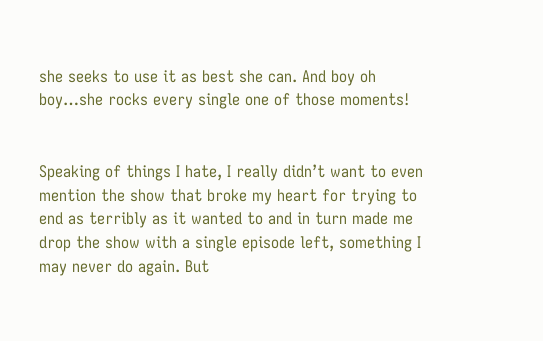she seeks to use it as best she can. And boy oh boy…she rocks every single one of those moments!


Speaking of things I hate, I really didn’t want to even mention the show that broke my heart for trying to end as terribly as it wanted to and in turn made me drop the show with a single episode left, something I may never do again. But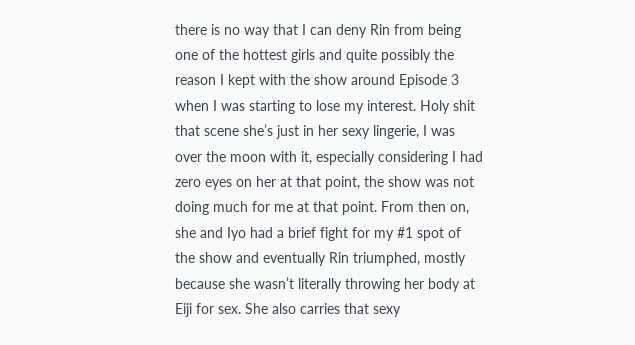there is no way that I can deny Rin from being one of the hottest girls and quite possibly the reason I kept with the show around Episode 3 when I was starting to lose my interest. Holy shit that scene she’s just in her sexy lingerie, I was over the moon with it, especially considering I had zero eyes on her at that point, the show was not doing much for me at that point. From then on, she and Iyo had a brief fight for my #1 spot of the show and eventually Rin triumphed, mostly because she wasn’t literally throwing her body at Eiji for sex. She also carries that sexy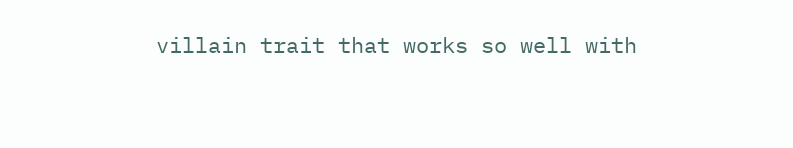villain trait that works so well with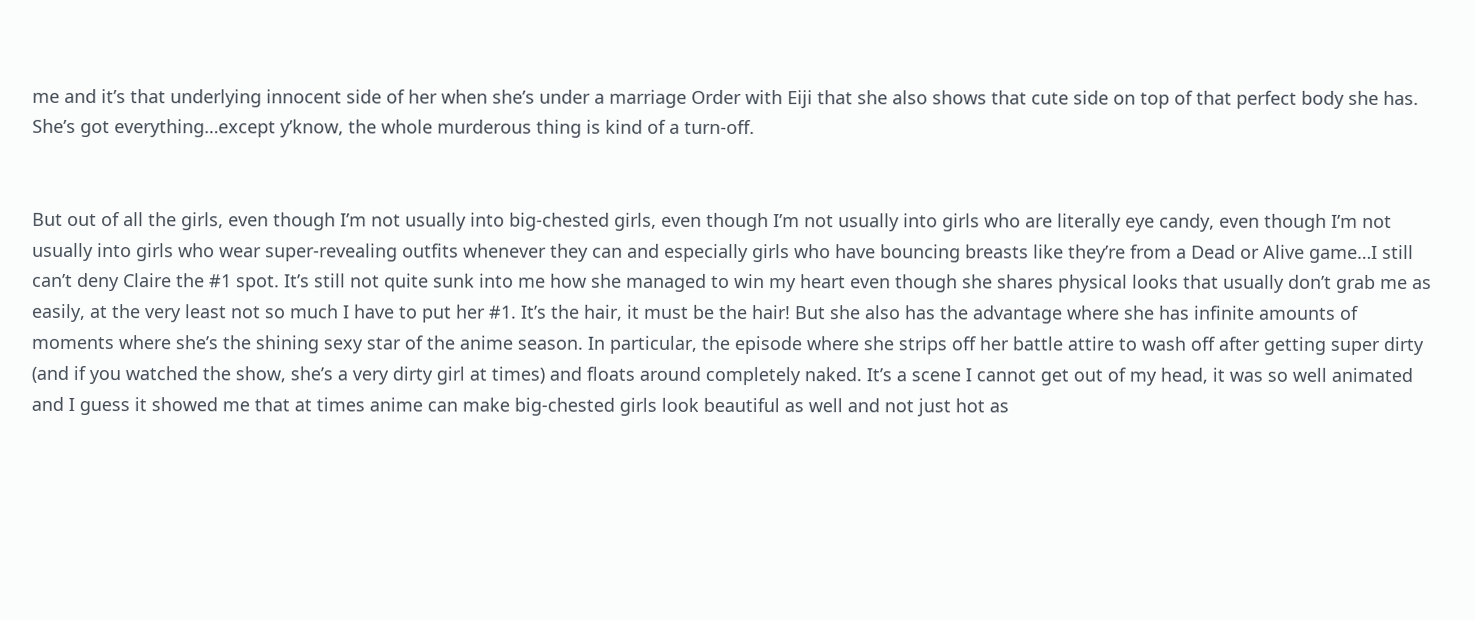me and it’s that underlying innocent side of her when she’s under a marriage Order with Eiji that she also shows that cute side on top of that perfect body she has. She’s got everything…except y’know, the whole murderous thing is kind of a turn-off.


But out of all the girls, even though I’m not usually into big-chested girls, even though I’m not usually into girls who are literally eye candy, even though I’m not usually into girls who wear super-revealing outfits whenever they can and especially girls who have bouncing breasts like they’re from a Dead or Alive game…I still can’t deny Claire the #1 spot. It’s still not quite sunk into me how she managed to win my heart even though she shares physical looks that usually don’t grab me as easily, at the very least not so much I have to put her #1. It’s the hair, it must be the hair! But she also has the advantage where she has infinite amounts of moments where she’s the shining sexy star of the anime season. In particular, the episode where she strips off her battle attire to wash off after getting super dirty (and if you watched the show, she’s a very dirty girl at times) and floats around completely naked. It’s a scene I cannot get out of my head, it was so well animated and I guess it showed me that at times anime can make big-chested girls look beautiful as well and not just hot as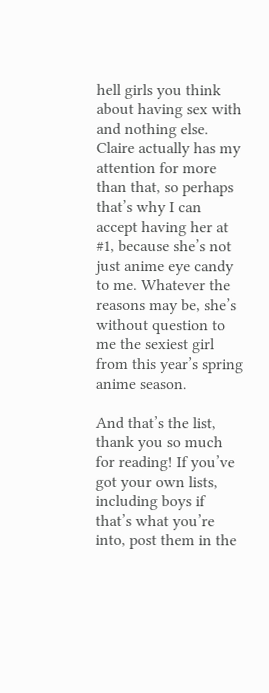hell girls you think about having sex with and nothing else. Claire actually has my attention for more than that, so perhaps that’s why I can accept having her at #1, because she’s not just anime eye candy to me. Whatever the reasons may be, she’s without question to me the sexiest girl from this year’s spring anime season.

And that’s the list, thank you so much for reading! If you’ve got your own lists, including boys if that’s what you’re into, post them in the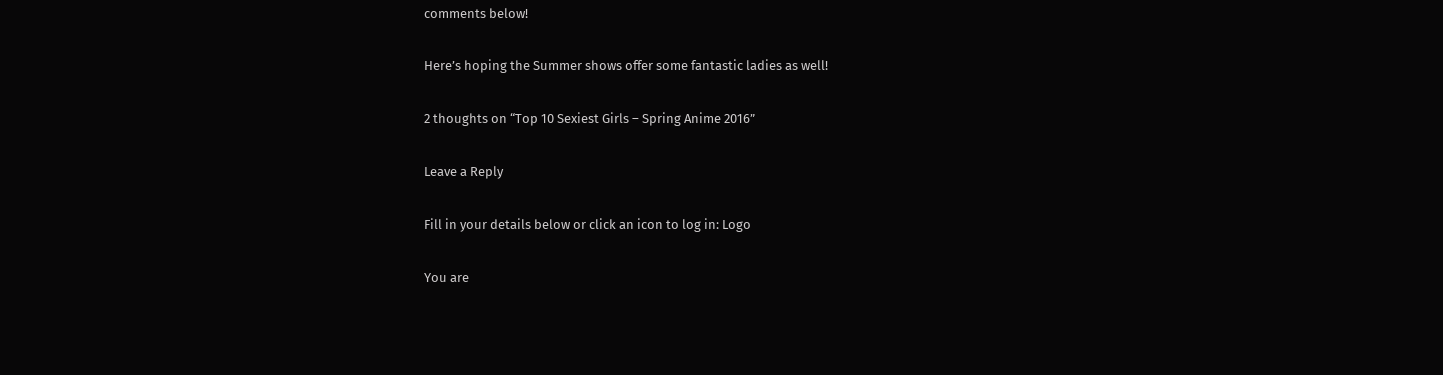comments below!

Here’s hoping the Summer shows offer some fantastic ladies as well!

2 thoughts on “Top 10 Sexiest Girls – Spring Anime 2016”

Leave a Reply

Fill in your details below or click an icon to log in: Logo

You are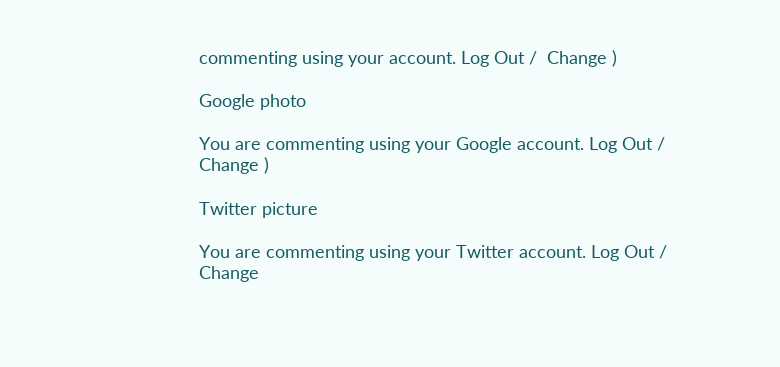commenting using your account. Log Out /  Change )

Google photo

You are commenting using your Google account. Log Out /  Change )

Twitter picture

You are commenting using your Twitter account. Log Out /  Change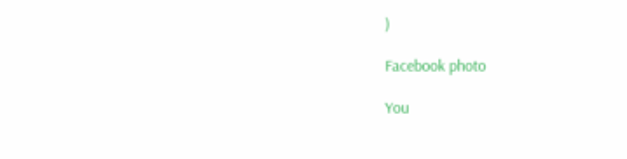)

Facebook photo

You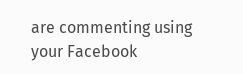are commenting using your Facebook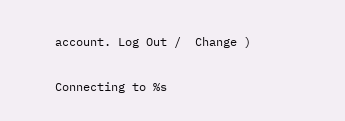account. Log Out /  Change )

Connecting to %s